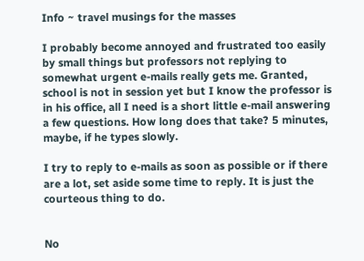Info ~ travel musings for the masses

I probably become annoyed and frustrated too easily by small things but professors not replying to somewhat urgent e-mails really gets me. Granted, school is not in session yet but I know the professor is in his office, all I need is a short little e-mail answering a few questions. How long does that take? 5 minutes, maybe, if he types slowly.

I try to reply to e-mails as soon as possible or if there are a lot, set aside some time to reply. It is just the courteous thing to do.


No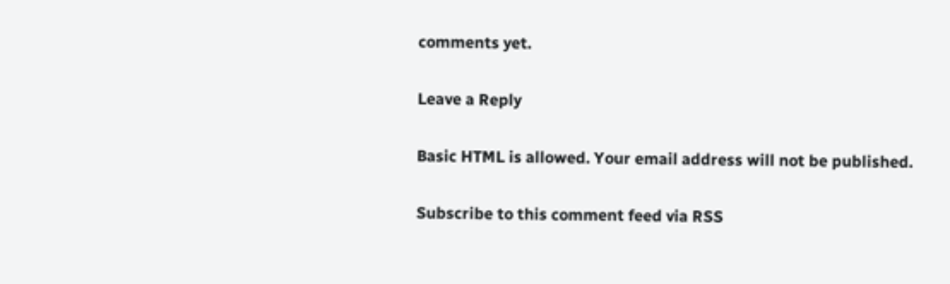comments yet.

Leave a Reply

Basic HTML is allowed. Your email address will not be published.

Subscribe to this comment feed via RSS